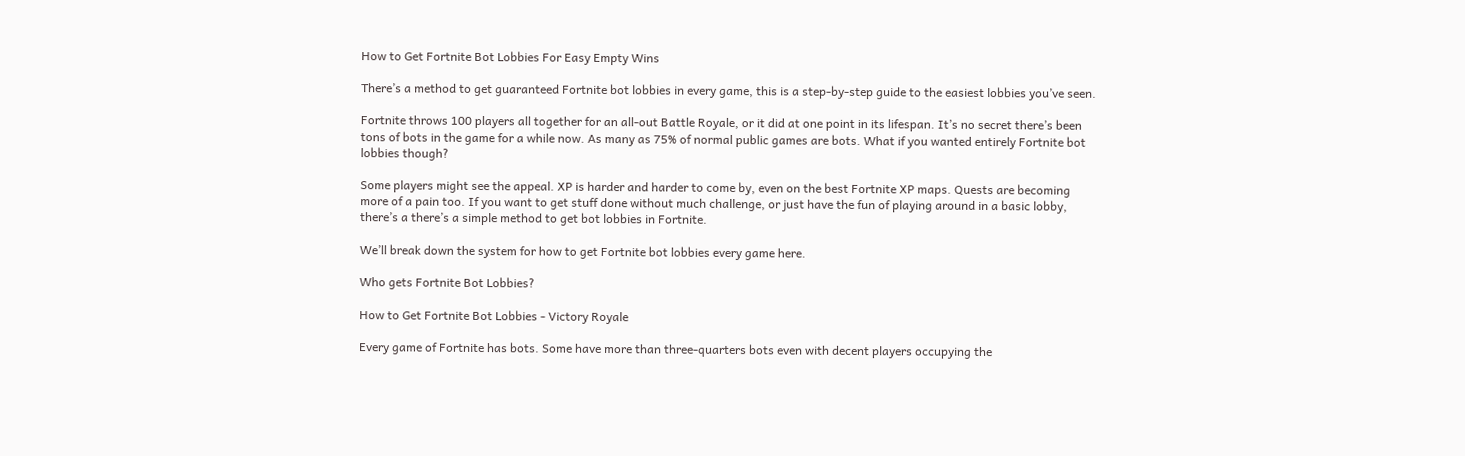How to Get Fortnite Bot Lobbies For Easy Empty Wins

There’s a method to get guaranteed Fortnite bot lobbies in every game, this is a step-by-step guide to the easiest lobbies you’ve seen.

Fortnite throws 100 players all together for an all-out Battle Royale, or it did at one point in its lifespan. It’s no secret there’s been tons of bots in the game for a while now. As many as 75% of normal public games are bots. What if you wanted entirely Fortnite bot lobbies though?

Some players might see the appeal. XP is harder and harder to come by, even on the best Fortnite XP maps. Quests are becoming more of a pain too. If you want to get stuff done without much challenge, or just have the fun of playing around in a basic lobby, there’s a there’s a simple method to get bot lobbies in Fortnite.

We’ll break down the system for how to get Fortnite bot lobbies every game here.

Who gets Fortnite Bot Lobbies?

How to Get Fortnite Bot Lobbies - Victory Royale

Every game of Fortnite has bots. Some have more than three-quarters bots even with decent players occupying the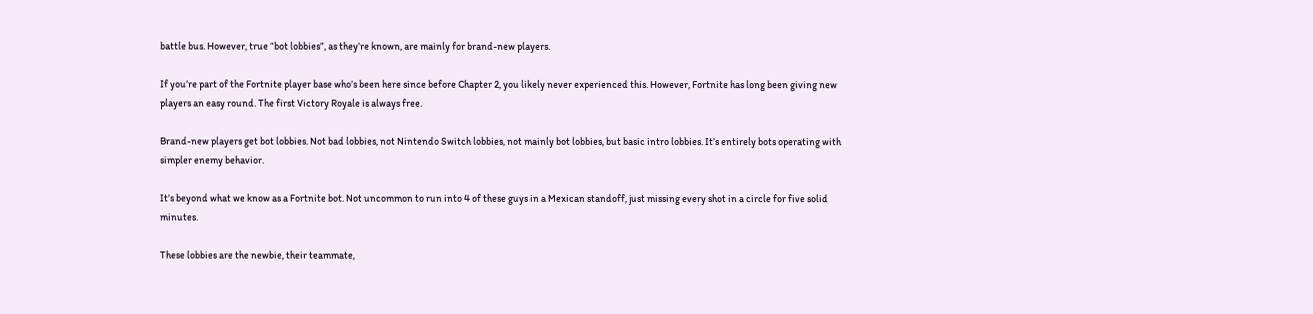battle bus. However, true “bot lobbies”, as they’re known, are mainly for brand-new players.

If you’re part of the Fortnite player base who’s been here since before Chapter 2, you likely never experienced this. However, Fortnite has long been giving new players an easy round. The first Victory Royale is always free.

Brand-new players get bot lobbies. Not bad lobbies, not Nintendo Switch lobbies, not mainly bot lobbies, but basic intro lobbies. It’s entirely bots operating with simpler enemy behavior.

It’s beyond what we know as a Fortnite bot. Not uncommon to run into 4 of these guys in a Mexican standoff, just missing every shot in a circle for five solid minutes.

These lobbies are the newbie, their teammate,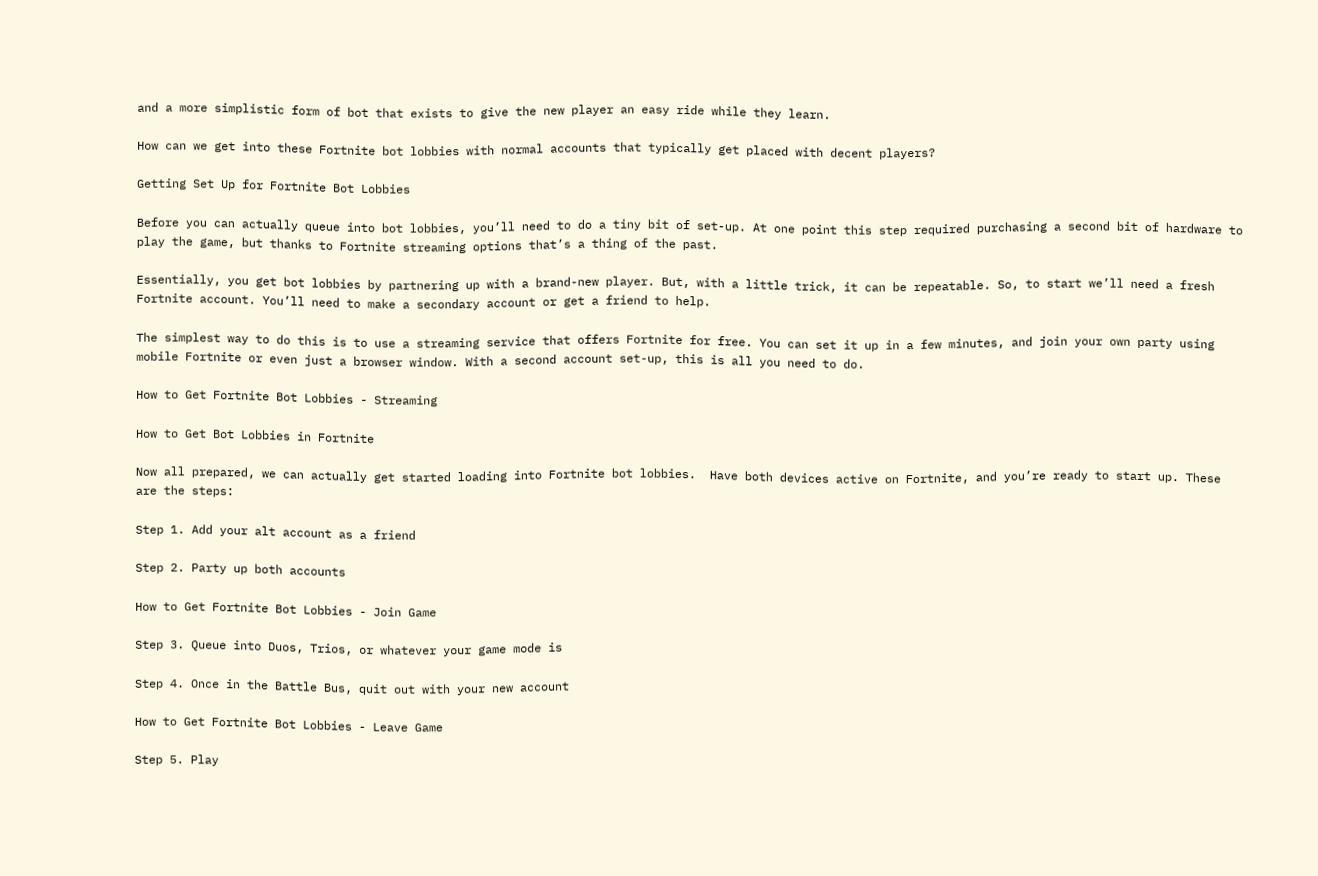and a more simplistic form of bot that exists to give the new player an easy ride while they learn.

How can we get into these Fortnite bot lobbies with normal accounts that typically get placed with decent players?

Getting Set Up for Fortnite Bot Lobbies

Before you can actually queue into bot lobbies, you’ll need to do a tiny bit of set-up. At one point this step required purchasing a second bit of hardware to play the game, but thanks to Fortnite streaming options that’s a thing of the past.

Essentially, you get bot lobbies by partnering up with a brand-new player. But, with a little trick, it can be repeatable. So, to start we’ll need a fresh Fortnite account. You’ll need to make a secondary account or get a friend to help.

The simplest way to do this is to use a streaming service that offers Fortnite for free. You can set it up in a few minutes, and join your own party using mobile Fortnite or even just a browser window. With a second account set-up, this is all you need to do.

How to Get Fortnite Bot Lobbies - Streaming

How to Get Bot Lobbies in Fortnite

Now all prepared, we can actually get started loading into Fortnite bot lobbies.  Have both devices active on Fortnite, and you’re ready to start up. These are the steps:

Step 1. Add your alt account as a friend

Step 2. Party up both accounts

How to Get Fortnite Bot Lobbies - Join Game

Step 3. Queue into Duos, Trios, or whatever your game mode is

Step 4. Once in the Battle Bus, quit out with your new account

How to Get Fortnite Bot Lobbies - Leave Game

Step 5. Play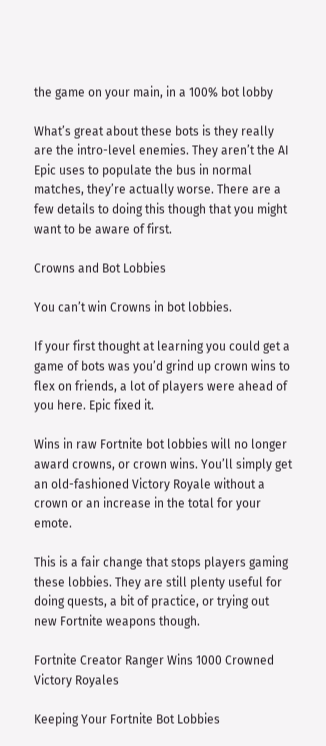the game on your main, in a 100% bot lobby

What’s great about these bots is they really are the intro-level enemies. They aren’t the AI Epic uses to populate the bus in normal matches, they’re actually worse. There are a few details to doing this though that you might want to be aware of first.

Crowns and Bot Lobbies

You can’t win Crowns in bot lobbies.

If your first thought at learning you could get a game of bots was you’d grind up crown wins to flex on friends, a lot of players were ahead of you here. Epic fixed it.

Wins in raw Fortnite bot lobbies will no longer award crowns, or crown wins. You’ll simply get an old-fashioned Victory Royale without a crown or an increase in the total for your emote.

This is a fair change that stops players gaming these lobbies. They are still plenty useful for doing quests, a bit of practice, or trying out new Fortnite weapons though.

Fortnite Creator Ranger Wins 1000 Crowned Victory Royales

Keeping Your Fortnite Bot Lobbies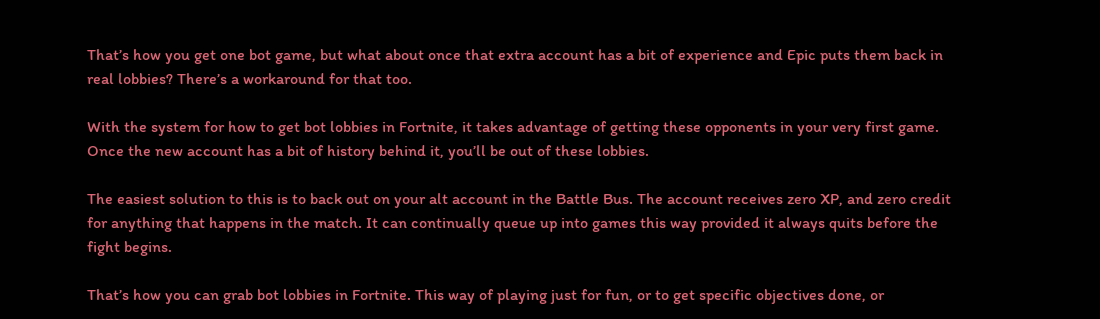That’s how you get one bot game, but what about once that extra account has a bit of experience and Epic puts them back in real lobbies? There’s a workaround for that too.

With the system for how to get bot lobbies in Fortnite, it takes advantage of getting these opponents in your very first game. Once the new account has a bit of history behind it, you’ll be out of these lobbies.

The easiest solution to this is to back out on your alt account in the Battle Bus. The account receives zero XP, and zero credit for anything that happens in the match. It can continually queue up into games this way provided it always quits before the fight begins.

That’s how you can grab bot lobbies in Fortnite. This way of playing just for fun, or to get specific objectives done, or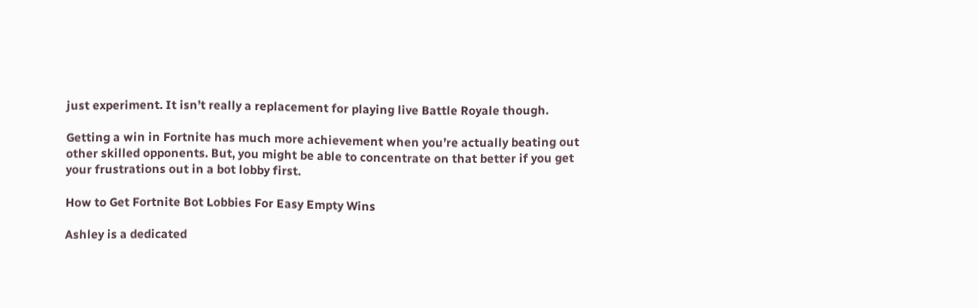just experiment. It isn’t really a replacement for playing live Battle Royale though.

Getting a win in Fortnite has much more achievement when you’re actually beating out other skilled opponents. But, you might be able to concentrate on that better if you get your frustrations out in a bot lobby first.

How to Get Fortnite Bot Lobbies For Easy Empty Wins

Ashley is a dedicated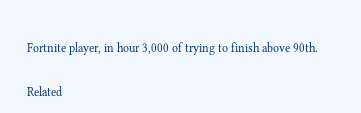Fortnite player, in hour 3,000 of trying to finish above 90th.

Related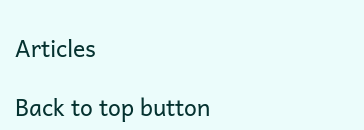Articles

Back to top button